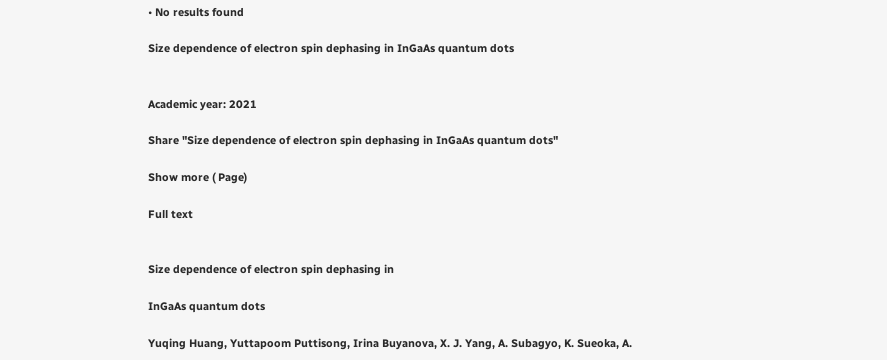• No results found

Size dependence of electron spin dephasing in InGaAs quantum dots


Academic year: 2021

Share "Size dependence of electron spin dephasing in InGaAs quantum dots"

Show more ( Page)

Full text


Size dependence of electron spin dephasing in

InGaAs quantum dots

Yuqing Huang, Yuttapoom Puttisong, Irina Buyanova, X. J. Yang, A. Subagyo, K. Sueoka, A.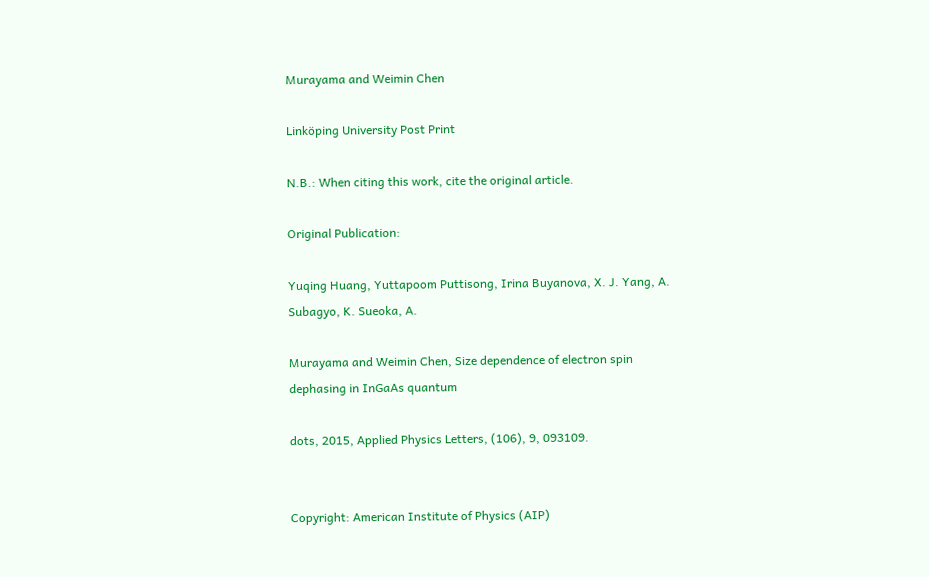Murayama and Weimin Chen

Linköping University Post Print

N.B.: When citing this work, cite the original article.

Original Publication:

Yuqing Huang, Yuttapoom Puttisong, Irina Buyanova, X. J. Yang, A. Subagyo, K. Sueoka, A.

Murayama and Weimin Chen, Size dependence of electron spin dephasing in InGaAs quantum

dots, 2015, Applied Physics Letters, (106), 9, 093109.


Copyright: American Institute of Physics (AIP)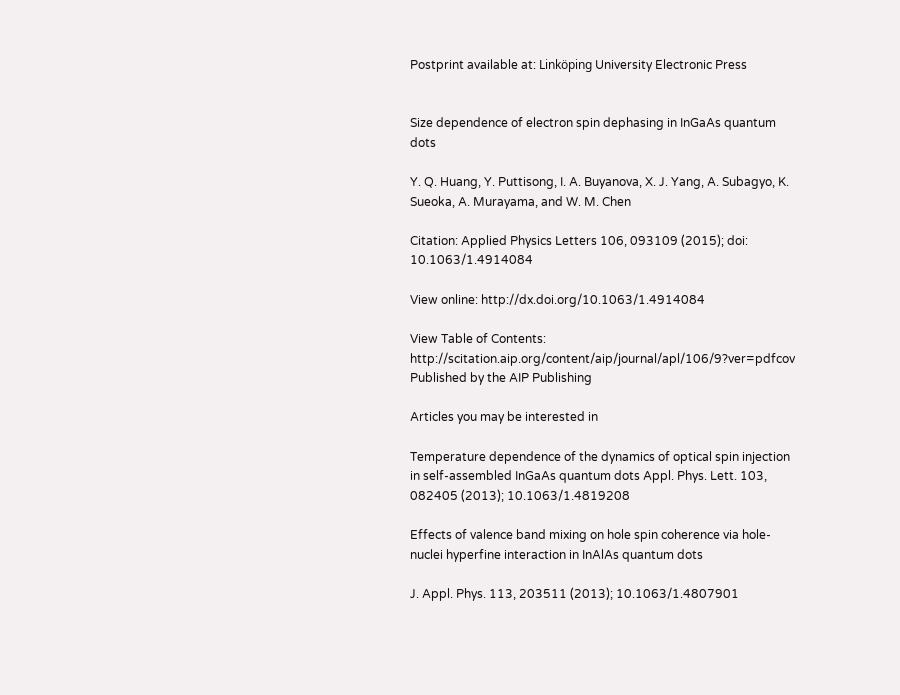Postprint available at: Linköping University Electronic Press


Size dependence of electron spin dephasing in InGaAs quantum dots

Y. Q. Huang, Y. Puttisong, I. A. Buyanova, X. J. Yang, A. Subagyo, K. Sueoka, A. Murayama, and W. M. Chen

Citation: Applied Physics Letters 106, 093109 (2015); doi: 10.1063/1.4914084

View online: http://dx.doi.org/10.1063/1.4914084

View Table of Contents: http://scitation.aip.org/content/aip/journal/apl/106/9?ver=pdfcov Published by the AIP Publishing

Articles you may be interested in

Temperature dependence of the dynamics of optical spin injection in self-assembled InGaAs quantum dots Appl. Phys. Lett. 103, 082405 (2013); 10.1063/1.4819208

Effects of valence band mixing on hole spin coherence via hole-nuclei hyperfine interaction in InAlAs quantum dots

J. Appl. Phys. 113, 203511 (2013); 10.1063/1.4807901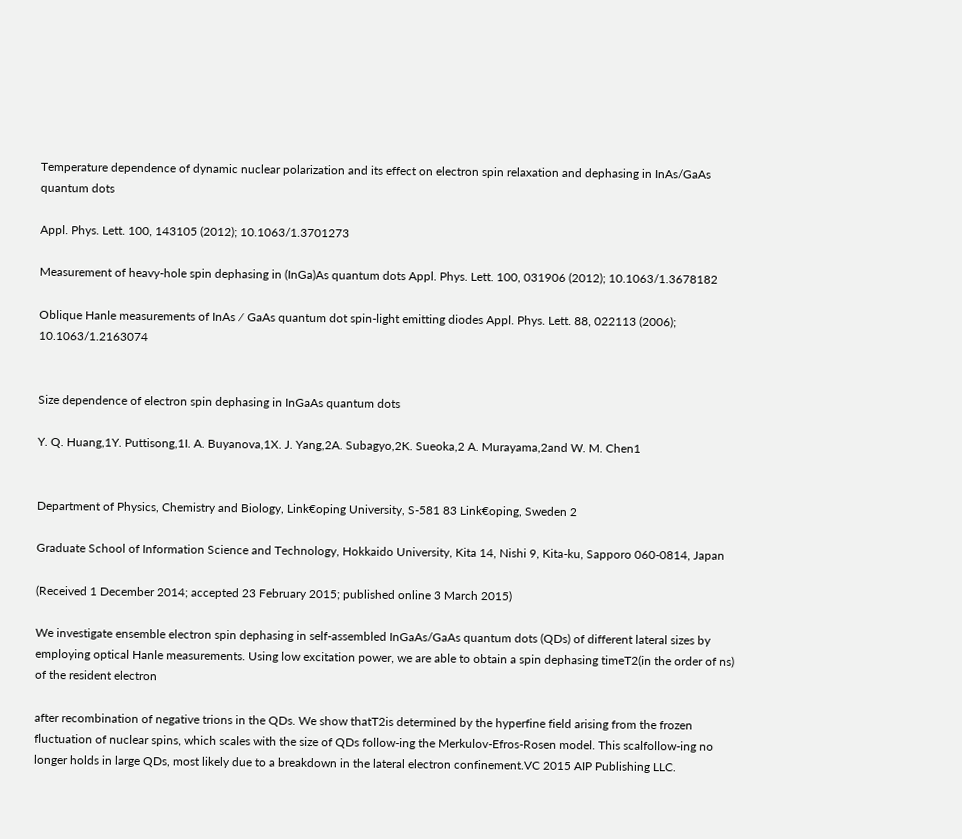Temperature dependence of dynamic nuclear polarization and its effect on electron spin relaxation and dephasing in InAs/GaAs quantum dots

Appl. Phys. Lett. 100, 143105 (2012); 10.1063/1.3701273

Measurement of heavy-hole spin dephasing in (InGa)As quantum dots Appl. Phys. Lett. 100, 031906 (2012); 10.1063/1.3678182

Oblique Hanle measurements of InAs ∕ GaAs quantum dot spin-light emitting diodes Appl. Phys. Lett. 88, 022113 (2006); 10.1063/1.2163074


Size dependence of electron spin dephasing in InGaAs quantum dots

Y. Q. Huang,1Y. Puttisong,1I. A. Buyanova,1X. J. Yang,2A. Subagyo,2K. Sueoka,2 A. Murayama,2and W. M. Chen1


Department of Physics, Chemistry and Biology, Link€oping University, S-581 83 Link€oping, Sweden 2

Graduate School of Information Science and Technology, Hokkaido University, Kita 14, Nishi 9, Kita-ku, Sapporo 060-0814, Japan

(Received 1 December 2014; accepted 23 February 2015; published online 3 March 2015)

We investigate ensemble electron spin dephasing in self-assembled InGaAs/GaAs quantum dots (QDs) of different lateral sizes by employing optical Hanle measurements. Using low excitation power, we are able to obtain a spin dephasing timeT2(in the order of ns) of the resident electron

after recombination of negative trions in the QDs. We show thatT2is determined by the hyperfine field arising from the frozen fluctuation of nuclear spins, which scales with the size of QDs follow-ing the Merkulov-Efros-Rosen model. This scalfollow-ing no longer holds in large QDs, most likely due to a breakdown in the lateral electron confinement.VC 2015 AIP Publishing LLC.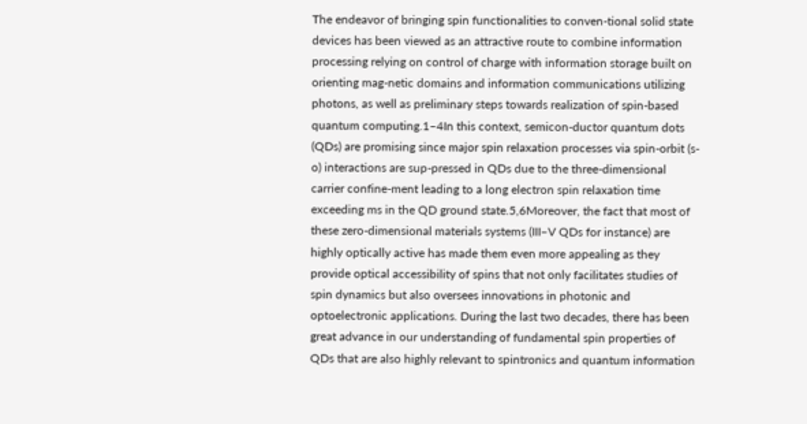The endeavor of bringing spin functionalities to conven-tional solid state devices has been viewed as an attractive route to combine information processing relying on control of charge with information storage built on orienting mag-netic domains and information communications utilizing photons, as well as preliminary steps towards realization of spin-based quantum computing.1–4In this context, semicon-ductor quantum dots (QDs) are promising since major spin relaxation processes via spin-orbit (s-o) interactions are sup-pressed in QDs due to the three-dimensional carrier confine-ment leading to a long electron spin relaxation time exceeding ms in the QD ground state.5,6Moreover, the fact that most of these zero-dimensional materials systems (III–V QDs for instance) are highly optically active has made them even more appealing as they provide optical accessibility of spins that not only facilitates studies of spin dynamics but also oversees innovations in photonic and optoelectronic applications. During the last two decades, there has been great advance in our understanding of fundamental spin properties of QDs that are also highly relevant to spintronics and quantum information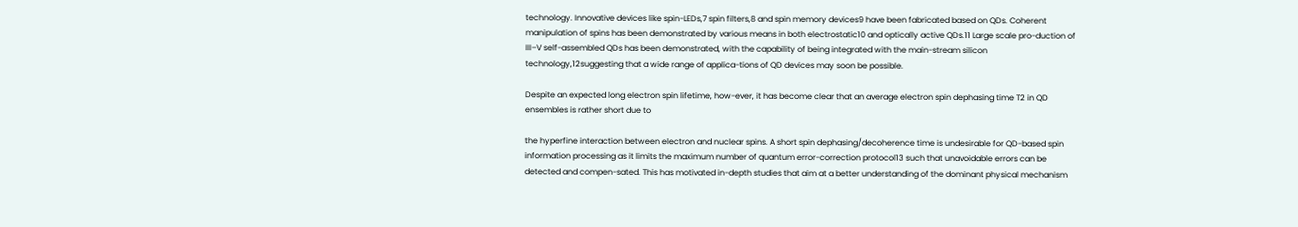technology. Innovative devices like spin-LEDs,7 spin filters,8 and spin memory devices9 have been fabricated based on QDs. Coherent manipulation of spins has been demonstrated by various means in both electrostatic10 and optically active QDs.11 Large scale pro-duction of III–V self-assembled QDs has been demonstrated, with the capability of being integrated with the main-stream silicon technology,12suggesting that a wide range of applica-tions of QD devices may soon be possible.

Despite an expected long electron spin lifetime, how-ever, it has become clear that an average electron spin dephasing time T2 in QD ensembles is rather short due to

the hyperfine interaction between electron and nuclear spins. A short spin dephasing/decoherence time is undesirable for QD-based spin information processing as it limits the maximum number of quantum error-correction protocol13 such that unavoidable errors can be detected and compen-sated. This has motivated in-depth studies that aim at a better understanding of the dominant physical mechanism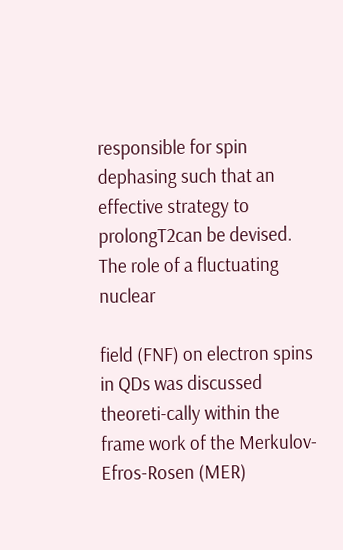responsible for spin dephasing such that an effective strategy to prolongT2can be devised. The role of a fluctuating nuclear

field (FNF) on electron spins in QDs was discussed theoreti-cally within the frame work of the Merkulov-Efros-Rosen (MER)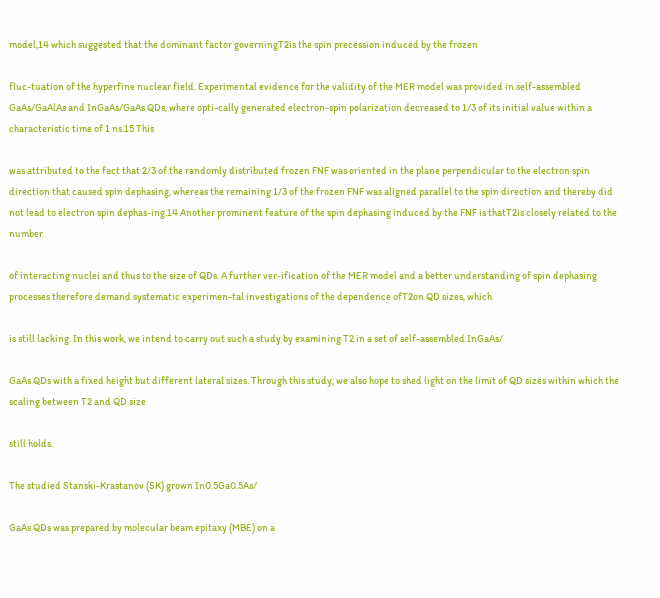model,14 which suggested that the dominant factor governingT2is the spin precession induced by the frozen

fluc-tuation of the hyperfine nuclear field. Experimental evidence for the validity of the MER model was provided in self-assembled GaAs/GaAlAs and InGaAs/GaAs QDs, where opti-cally generated electron-spin polarization decreased to 1/3 of its initial value within a characteristic time of 1 ns.15 This

was attributed to the fact that 2/3 of the randomly distributed frozen FNF was oriented in the plane perpendicular to the electron spin direction that caused spin dephasing, whereas the remaining 1/3 of the frozen FNF was aligned parallel to the spin direction and thereby did not lead to electron spin dephas-ing.14 Another prominent feature of the spin dephasing induced by the FNF is thatT2is closely related to the number

of interacting nuclei and thus to the size of QDs. A further ver-ification of the MER model and a better understanding of spin dephasing processes therefore demand systematic experimen-tal investigations of the dependence ofT2on QD sizes, which

is still lacking. In this work, we intend to carry out such a study by examining T2 in a set of self-assembled InGaAs/

GaAs QDs with a fixed height but different lateral sizes. Through this study, we also hope to shed light on the limit of QD sizes within which the scaling between T2 and QD size

still holds.

The studied Stanski-Krastanov (SK) grown In0.5Ga0.5As/

GaAs QDs was prepared by molecular beam epitaxy (MBE) on a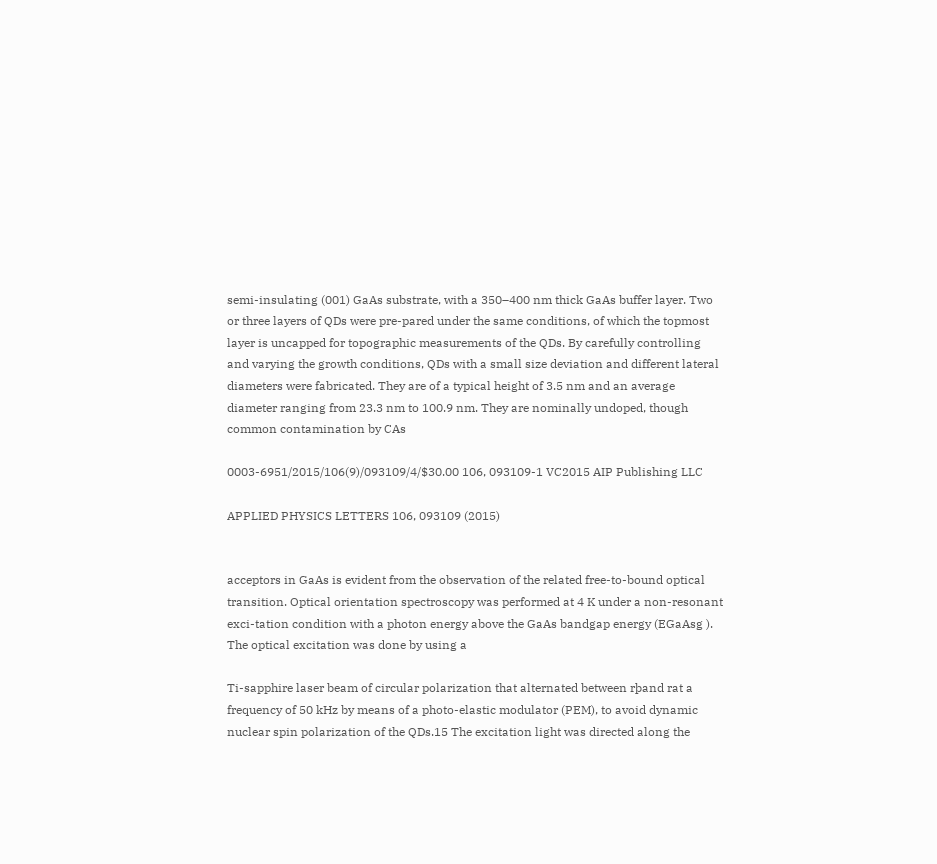semi-insulating (001) GaAs substrate, with a 350–400 nm thick GaAs buffer layer. Two or three layers of QDs were pre-pared under the same conditions, of which the topmost layer is uncapped for topographic measurements of the QDs. By carefully controlling and varying the growth conditions, QDs with a small size deviation and different lateral diameters were fabricated. They are of a typical height of 3.5 nm and an average diameter ranging from 23.3 nm to 100.9 nm. They are nominally undoped, though common contamination by CAs

0003-6951/2015/106(9)/093109/4/$30.00 106, 093109-1 VC2015 AIP Publishing LLC

APPLIED PHYSICS LETTERS 106, 093109 (2015)


acceptors in GaAs is evident from the observation of the related free-to-bound optical transition. Optical orientation spectroscopy was performed at 4 K under a non-resonant exci-tation condition with a photon energy above the GaAs bandgap energy (EGaAsg ). The optical excitation was done by using a

Ti-sapphire laser beam of circular polarization that alternated between rþand rat a frequency of 50 kHz by means of a photo-elastic modulator (PEM), to avoid dynamic nuclear spin polarization of the QDs.15 The excitation light was directed along the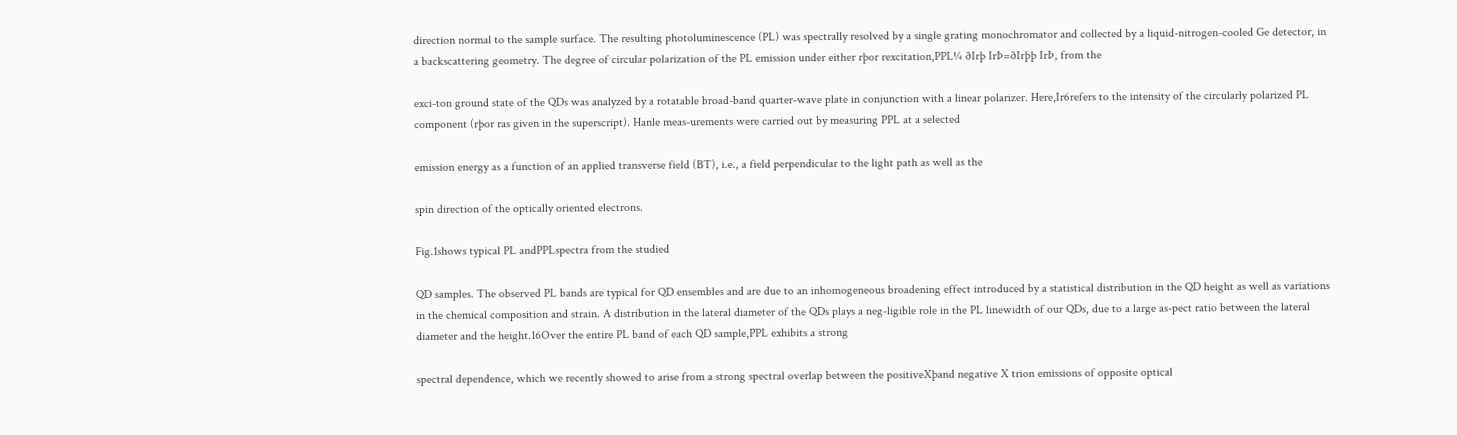direction normal to the sample surface. The resulting photoluminescence (PL) was spectrally resolved by a single grating monochromator and collected by a liquid-nitrogen-cooled Ge detector, in a backscattering geometry. The degree of circular polarization of the PL emission under either rþor rexcitation,PPL¼ ðIrþ IrÞ=ðIrþþ IrÞ, from the

exci-ton ground state of the QDs was analyzed by a rotatable broad-band quarter-wave plate in conjunction with a linear polarizer. Here,Ir6refers to the intensity of the circularly polarized PL component (rþor ras given in the superscript). Hanle meas-urements were carried out by measuring PPL at a selected

emission energy as a function of an applied transverse field (BT), i.e., a field perpendicular to the light path as well as the

spin direction of the optically oriented electrons.

Fig.1shows typical PL andPPLspectra from the studied

QD samples. The observed PL bands are typical for QD ensembles and are due to an inhomogeneous broadening effect introduced by a statistical distribution in the QD height as well as variations in the chemical composition and strain. A distribution in the lateral diameter of the QDs plays a neg-ligible role in the PL linewidth of our QDs, due to a large as-pect ratio between the lateral diameter and the height.16Over the entire PL band of each QD sample,PPL exhibits a strong

spectral dependence, which we recently showed to arise from a strong spectral overlap between the positiveXþand negative X trion emissions of opposite optical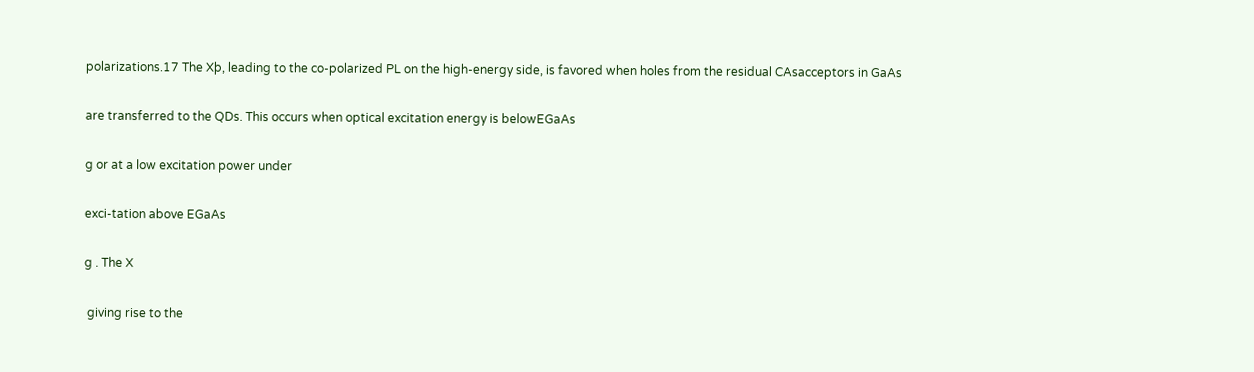polarizations.17 The Xþ, leading to the co-polarized PL on the high-energy side, is favored when holes from the residual CAsacceptors in GaAs

are transferred to the QDs. This occurs when optical excitation energy is belowEGaAs

g or at a low excitation power under

exci-tation above EGaAs

g . The X

 giving rise to the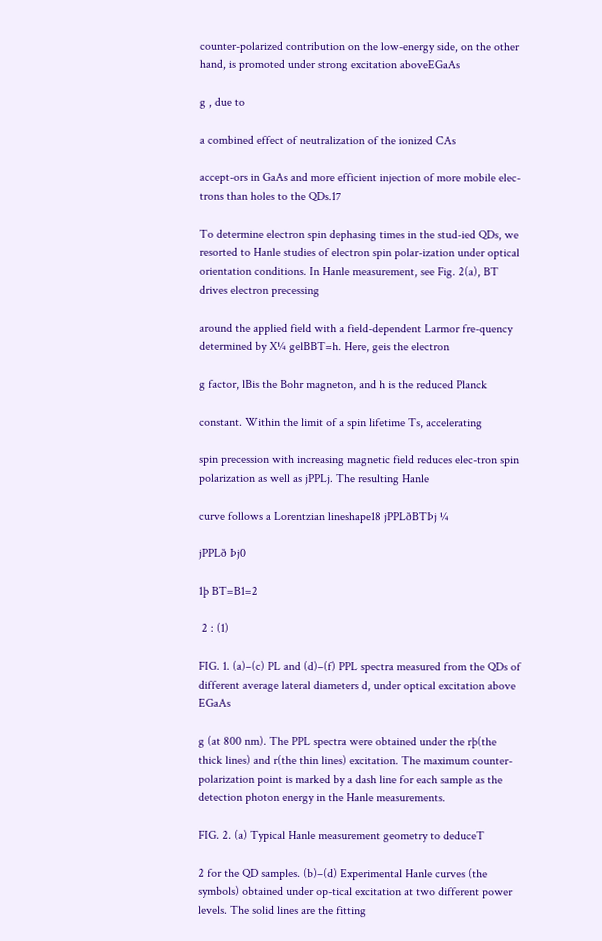counter-polarized contribution on the low-energy side, on the other hand, is promoted under strong excitation aboveEGaAs

g , due to

a combined effect of neutralization of the ionized CAs

accept-ors in GaAs and more efficient injection of more mobile elec-trons than holes to the QDs.17

To determine electron spin dephasing times in the stud-ied QDs, we resorted to Hanle studies of electron spin polar-ization under optical orientation conditions. In Hanle measurement, see Fig. 2(a), BT drives electron precessing

around the applied field with a field-dependent Larmor fre-quency determined by X¼ gelBBT=h. Here, geis the electron

g factor, lBis the Bohr magneton, and h is the reduced Planck

constant. Within the limit of a spin lifetime Ts, accelerating

spin precession with increasing magnetic field reduces elec-tron spin polarization as well as jPPLj. The resulting Hanle

curve follows a Lorentzian lineshape18 jPPLðBTÞj ¼

jPPLð Þj0

1þ BT=B1=2

 2 : (1)

FIG. 1. (a)–(c) PL and (d)–(f) PPL spectra measured from the QDs of different average lateral diameters d, under optical excitation above EGaAs

g (at 800 nm). The PPL spectra were obtained under the rþ(the thick lines) and r(the thin lines) excitation. The maximum counter-polarization point is marked by a dash line for each sample as the detection photon energy in the Hanle measurements.

FIG. 2. (a) Typical Hanle measurement geometry to deduceT

2 for the QD samples. (b)–(d) Experimental Hanle curves (the symbols) obtained under op-tical excitation at two different power levels. The solid lines are the fitting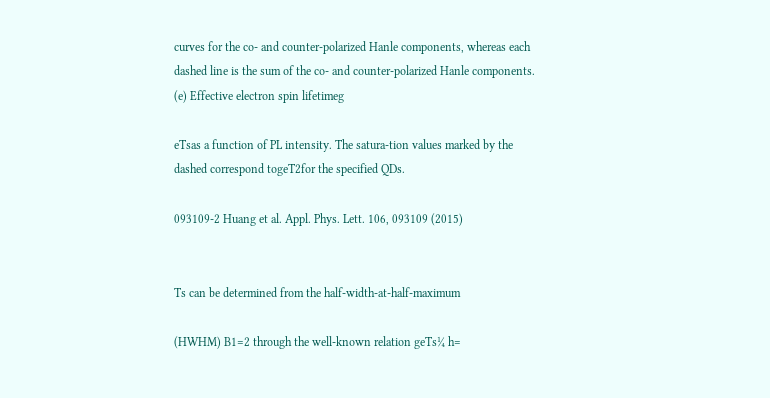curves for the co- and counter-polarized Hanle components, whereas each dashed line is the sum of the co- and counter-polarized Hanle components. (e) Effective electron spin lifetimeg

eTsas a function of PL intensity. The satura-tion values marked by the dashed correspond togeT2for the specified QDs.

093109-2 Huang et al. Appl. Phys. Lett. 106, 093109 (2015)


Ts can be determined from the half-width-at-half-maximum

(HWHM) B1=2 through the well-known relation geTs¼ h=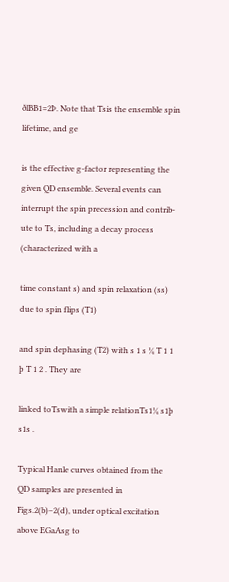ðlBB1=2Þ. Note that Tsis the ensemble spin lifetime, and ge

is the effective g-factor representing the given QD ensemble. Several events can interrupt the spin precession and contrib-ute to Ts, including a decay process (characterized with a

time constant s) and spin relaxation (ss) due to spin flips (T1)

and spin dephasing (T2) with s 1 s ¼ T 1 1 þ T 1 2 . They are

linked toTswith a simple relationTs1¼ s1þ s1s .

Typical Hanle curves obtained from the QD samples are presented in Figs.2(b)–2(d), under optical excitation above EGaAsg to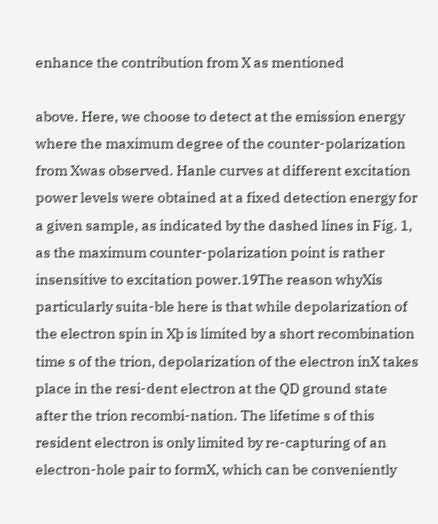enhance the contribution from X as mentioned

above. Here, we choose to detect at the emission energy where the maximum degree of the counter-polarization from Xwas observed. Hanle curves at different excitation power levels were obtained at a fixed detection energy for a given sample, as indicated by the dashed lines in Fig. 1, as the maximum counter-polarization point is rather insensitive to excitation power.19The reason whyXis particularly suita-ble here is that while depolarization of the electron spin in Xþ is limited by a short recombination time s of the trion, depolarization of the electron inX takes place in the resi-dent electron at the QD ground state after the trion recombi-nation. The lifetime s of this resident electron is only limited by re-capturing of an electron-hole pair to formX, which can be conveniently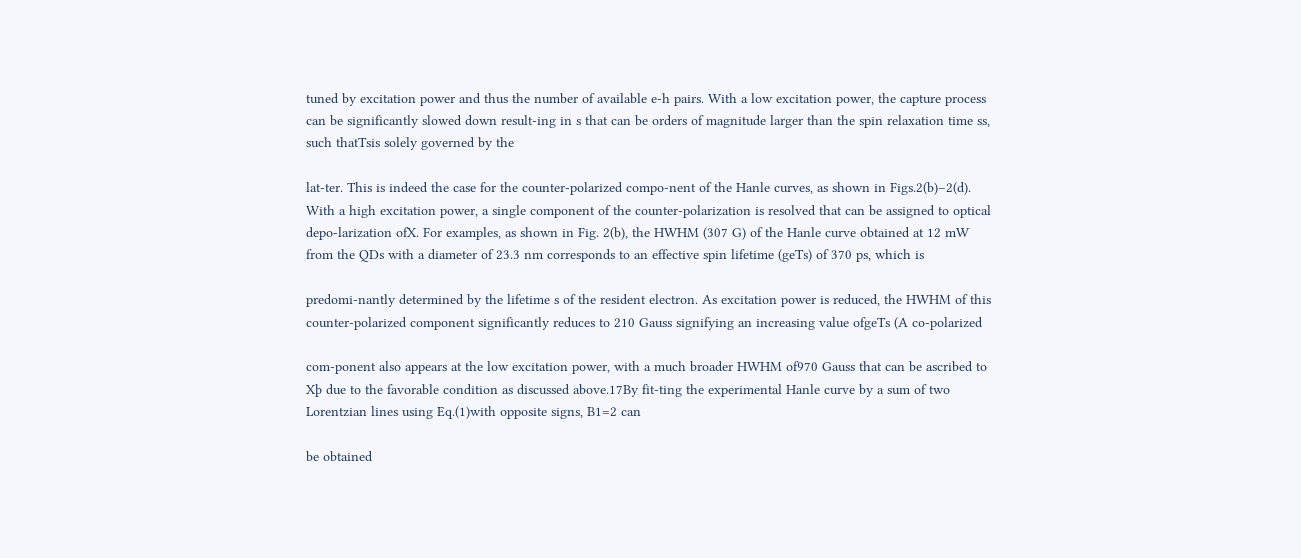tuned by excitation power and thus the number of available e-h pairs. With a low excitation power, the capture process can be significantly slowed down result-ing in s that can be orders of magnitude larger than the spin relaxation time ss, such thatTsis solely governed by the

lat-ter. This is indeed the case for the counter-polarized compo-nent of the Hanle curves, as shown in Figs.2(b)–2(d). With a high excitation power, a single component of the counter-polarization is resolved that can be assigned to optical depo-larization ofX. For examples, as shown in Fig. 2(b), the HWHM (307 G) of the Hanle curve obtained at 12 mW from the QDs with a diameter of 23.3 nm corresponds to an effective spin lifetime (geTs) of 370 ps, which is

predomi-nantly determined by the lifetime s of the resident electron. As excitation power is reduced, the HWHM of this counter-polarized component significantly reduces to 210 Gauss signifying an increasing value ofgeTs (A co-polarized

com-ponent also appears at the low excitation power, with a much broader HWHM of970 Gauss that can be ascribed to Xþ due to the favorable condition as discussed above.17By fit-ting the experimental Hanle curve by a sum of two Lorentzian lines using Eq.(1)with opposite signs, B1=2 can

be obtained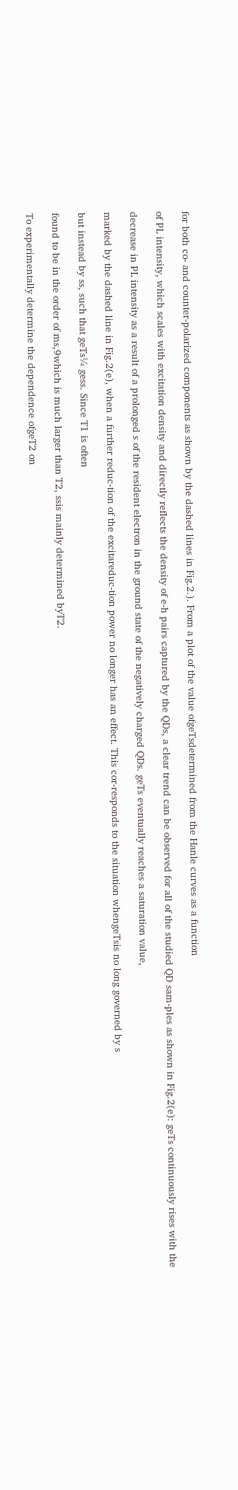for both co- and counter-polarized components as shown by the dashed lines in Fig.2.). From a plot of the value ofgeTsdetermined from the Hanle curves as a function

of PL intensity, which scales with excitation density and directly reflects the density of e-h pairs captured by the QDs, a clear trend can be observed for all of the studied QD sam-ples as shown in Fig.2(e): geTs continuously rises with the

decrease in PL intensity as a result of a prolonged s of the resident electron in the ground state of the negatively charged QDs. geTs eventually reaches a saturation value,

marked by the dashed line in Fig.2(e), when a further reduc-tion of the excitareduc-tion power no longer has an effect. This cor-responds to the situation whengeTsis no long governed by s

but instead by ss, such that geTs¼ gess. Since T1 is often

found to be in the order of ms,9which is much larger than T2, ssis mainly determined byT2.

To experimentally determine the dependence ofgeT2 on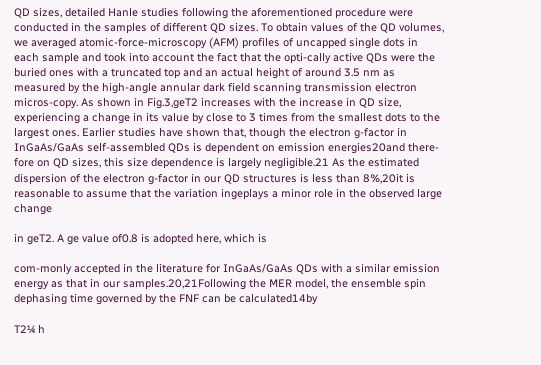QD sizes, detailed Hanle studies following the aforementioned procedure were conducted in the samples of different QD sizes. To obtain values of the QD volumes, we averaged atomic-force-microscopy (AFM) profiles of uncapped single dots in each sample and took into account the fact that the opti-cally active QDs were the buried ones with a truncated top and an actual height of around 3.5 nm as measured by the high-angle annular dark field scanning transmission electron micros-copy. As shown in Fig.3,geT2 increases with the increase in QD size, experiencing a change in its value by close to 3 times from the smallest dots to the largest ones. Earlier studies have shown that, though the electron g-factor in InGaAs/GaAs self-assembled QDs is dependent on emission energies20and there-fore on QD sizes, this size dependence is largely negligible.21 As the estimated dispersion of the electron g-factor in our QD structures is less than 8%,20it is reasonable to assume that the variation ingeplays a minor role in the observed large change

in geT2. A ge value of0.8 is adopted here, which is

com-monly accepted in the literature for InGaAs/GaAs QDs with a similar emission energy as that in our samples.20,21Following the MER model, the ensemble spin dephasing time governed by the FNF can be calculated14by

T2¼ h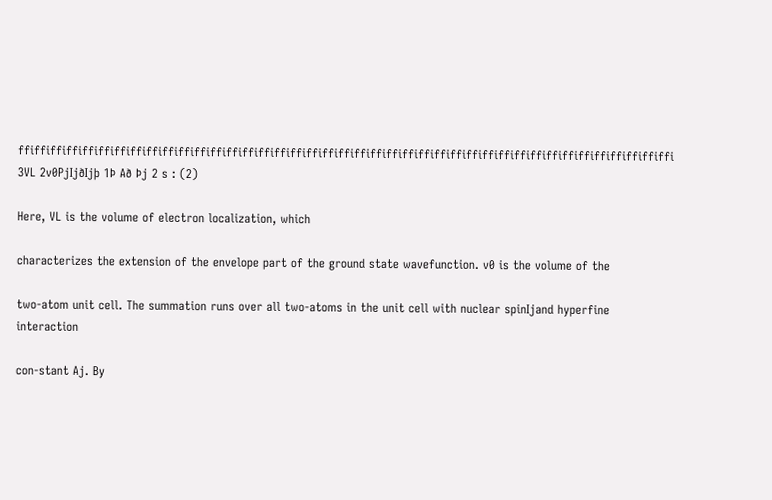ffiffiffiffiffiffiffiffiffiffiffiffiffiffiffiffiffiffiffiffiffiffiffiffiffiffiffiffiffiffiffiffiffiffiffiffiffiffiffiffiffi 3VL 2v0PjIjðIjþ 1Þ Að Þj 2 s : (2)

Here, VL is the volume of electron localization, which

characterizes the extension of the envelope part of the ground state wavefunction. v0 is the volume of the

two-atom unit cell. The summation runs over all two-atoms in the unit cell with nuclear spinIjand hyperfine interaction

con-stant Aj. By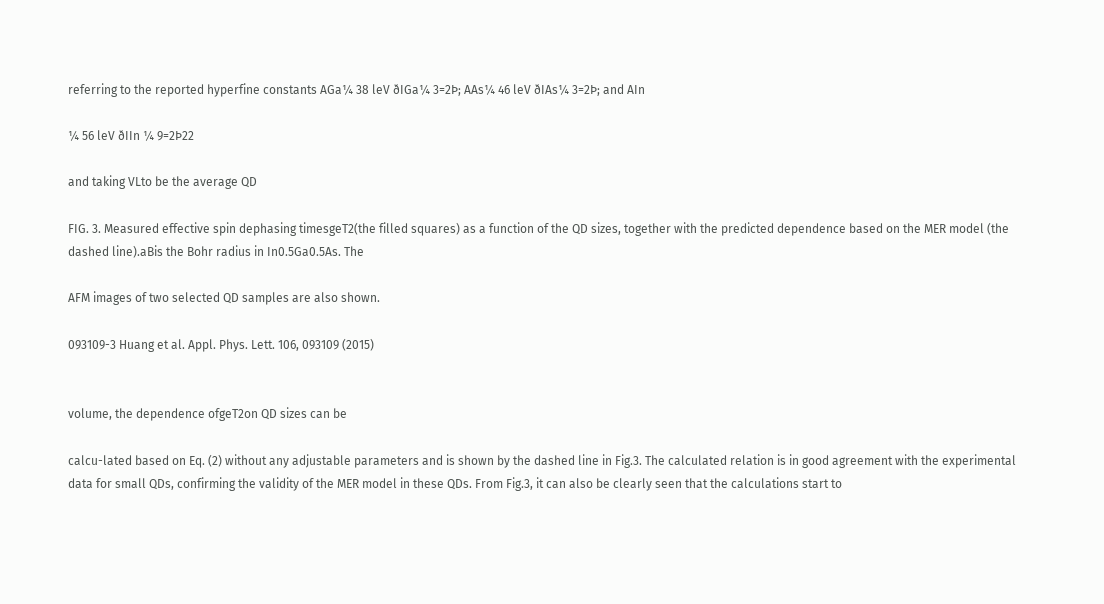referring to the reported hyperfine constants AGa¼ 38 leV ðIGa¼ 3=2Þ; AAs¼ 46 leV ðIAs¼ 3=2Þ; and AIn

¼ 56 leV ðIIn ¼ 9=2Þ22

and taking VLto be the average QD

FIG. 3. Measured effective spin dephasing timesgeT2(the filled squares) as a function of the QD sizes, together with the predicted dependence based on the MER model (the dashed line).aBis the Bohr radius in In0.5Ga0.5As. The

AFM images of two selected QD samples are also shown.

093109-3 Huang et al. Appl. Phys. Lett. 106, 093109 (2015)


volume, the dependence ofgeT2on QD sizes can be

calcu-lated based on Eq. (2) without any adjustable parameters and is shown by the dashed line in Fig.3. The calculated relation is in good agreement with the experimental data for small QDs, confirming the validity of the MER model in these QDs. From Fig.3, it can also be clearly seen that the calculations start to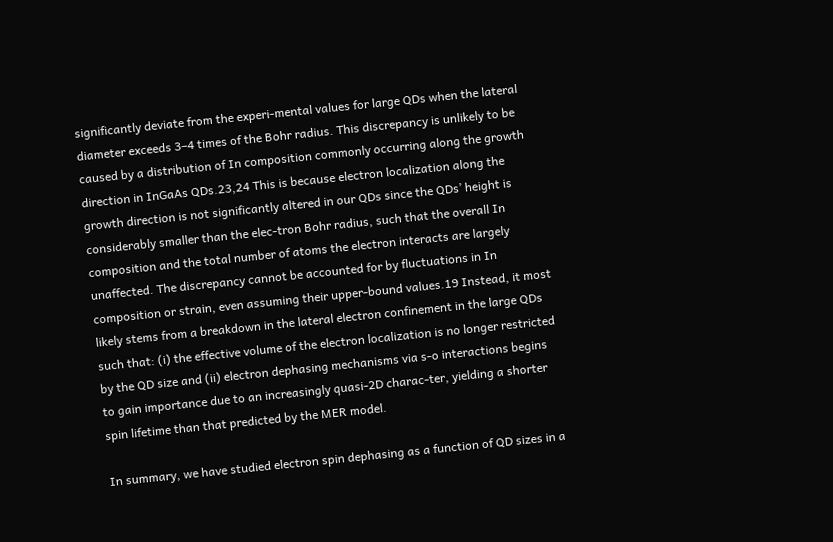significantly deviate from the experi-mental values for large QDs when the lateral diameter exceeds 3–4 times of the Bohr radius. This discrepancy is unlikely to be caused by a distribution of In composition commonly occurring along the growth direction in InGaAs QDs.23,24 This is because electron localization along the growth direction is not significantly altered in our QDs since the QDs’ height is considerably smaller than the elec-tron Bohr radius, such that the overall In composition and the total number of atoms the electron interacts are largely unaffected. The discrepancy cannot be accounted for by fluctuations in In composition or strain, even assuming their upper-bound values.19 Instead, it most likely stems from a breakdown in the lateral electron confinement in the large QDs such that: (i) the effective volume of the electron localization is no longer restricted by the QD size and (ii) electron dephasing mechanisms via s-o interactions begins to gain importance due to an increasingly quasi-2D charac-ter, yielding a shorter spin lifetime than that predicted by the MER model.

In summary, we have studied electron spin dephasing as a function of QD sizes in a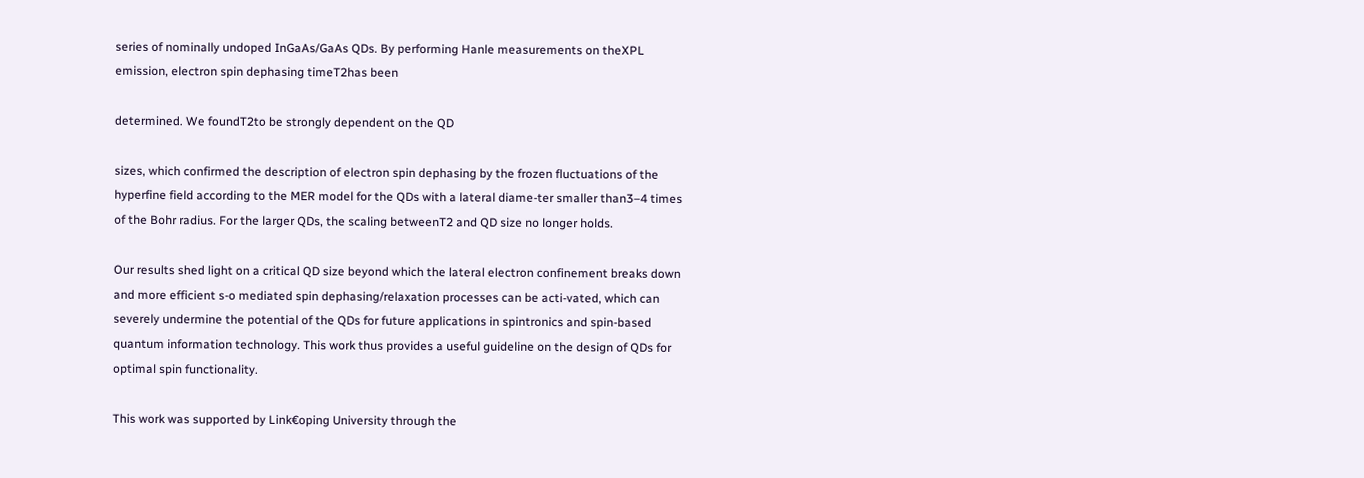series of nominally undoped InGaAs/GaAs QDs. By performing Hanle measurements on theXPL emission, electron spin dephasing timeT2has been

determined. We foundT2to be strongly dependent on the QD

sizes, which confirmed the description of electron spin dephasing by the frozen fluctuations of the hyperfine field according to the MER model for the QDs with a lateral diame-ter smaller than3–4 times of the Bohr radius. For the larger QDs, the scaling betweenT2 and QD size no longer holds.

Our results shed light on a critical QD size beyond which the lateral electron confinement breaks down and more efficient s-o mediated spin dephasing/relaxation processes can be acti-vated, which can severely undermine the potential of the QDs for future applications in spintronics and spin-based quantum information technology. This work thus provides a useful guideline on the design of QDs for optimal spin functionality.

This work was supported by Link€oping University through the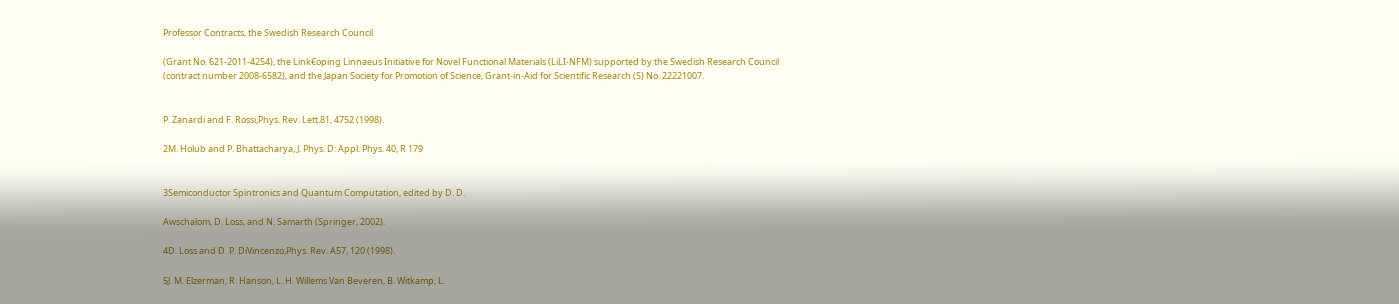Professor Contracts, the Swedish Research Council

(Grant No. 621-2011-4254), the Link€oping Linnaeus Initiative for Novel Functional Materials (LiLI-NFM) supported by the Swedish Research Council (contract number 2008-6582), and the Japan Society for Promotion of Science, Grant-in-Aid for Scientific Research (S) No. 22221007.


P. Zanardi and F. Rossi,Phys. Rev. Lett.81, 4752 (1998).

2M. Holub and P. Bhattacharya, J. Phys. D: Appl. Phys. 40, R 179


3Semiconductor Spintronics and Quantum Computation, edited by D. D.

Awschalom, D. Loss, and N. Samarth (Springer, 2002).

4D. Loss and D. P. DiVincenzo,Phys. Rev. A57, 120 (1998).

5J. M. Elzerman, R. Hanson, L. H. Willems Van Beveren, B. Witkamp, L.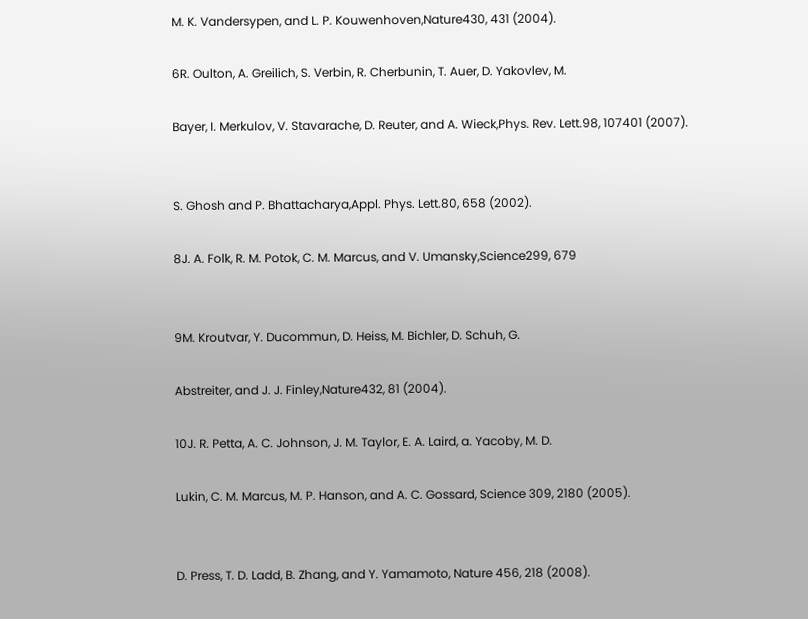M. K. Vandersypen, and L. P. Kouwenhoven,Nature430, 431 (2004).

6R. Oulton, A. Greilich, S. Verbin, R. Cherbunin, T. Auer, D. Yakovlev, M.

Bayer, I. Merkulov, V. Stavarache, D. Reuter, and A. Wieck,Phys. Rev. Lett.98, 107401 (2007).


S. Ghosh and P. Bhattacharya,Appl. Phys. Lett.80, 658 (2002).

8J. A. Folk, R. M. Potok, C. M. Marcus, and V. Umansky,Science299, 679


9M. Kroutvar, Y. Ducommun, D. Heiss, M. Bichler, D. Schuh, G.

Abstreiter, and J. J. Finley,Nature432, 81 (2004).

10J. R. Petta, A. C. Johnson, J. M. Taylor, E. A. Laird, a. Yacoby, M. D.

Lukin, C. M. Marcus, M. P. Hanson, and A. C. Gossard, Science 309, 2180 (2005).


D. Press, T. D. Ladd, B. Zhang, and Y. Yamamoto, Nature 456, 218 (2008).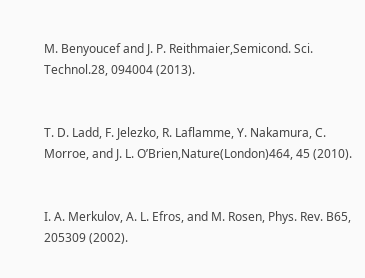M. Benyoucef and J. P. Reithmaier,Semicond. Sci. Technol.28, 094004 (2013).


T. D. Ladd, F. Jelezko, R. Laflamme, Y. Nakamura, C. Morroe, and J. L. O’Brien,Nature(London)464, 45 (2010).


I. A. Merkulov, A. L. Efros, and M. Rosen, Phys. Rev. B65, 205309 (2002).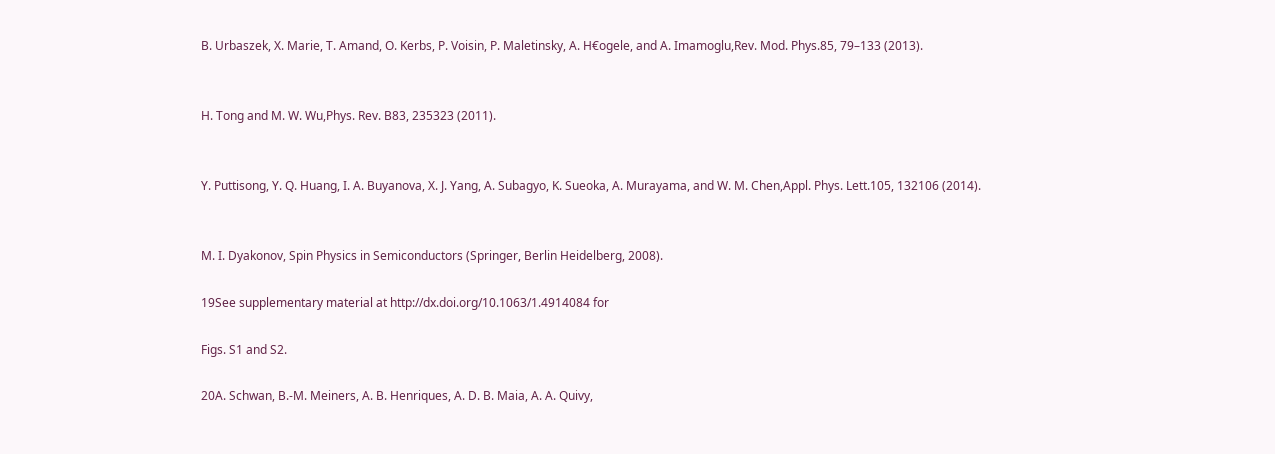B. Urbaszek, X. Marie, T. Amand, O. Kerbs, P. Voisin, P. Maletinsky, A. H€ogele, and A. Imamoglu,Rev. Mod. Phys.85, 79–133 (2013).


H. Tong and M. W. Wu,Phys. Rev. B83, 235323 (2011).


Y. Puttisong, Y. Q. Huang, I. A. Buyanova, X. J. Yang, A. Subagyo, K. Sueoka, A. Murayama, and W. M. Chen,Appl. Phys. Lett.105, 132106 (2014).


M. I. Dyakonov, Spin Physics in Semiconductors (Springer, Berlin Heidelberg, 2008).

19See supplementary material at http://dx.doi.org/10.1063/1.4914084 for

Figs. S1 and S2.

20A. Schwan, B.-M. Meiners, A. B. Henriques, A. D. B. Maia, A. A. Quivy,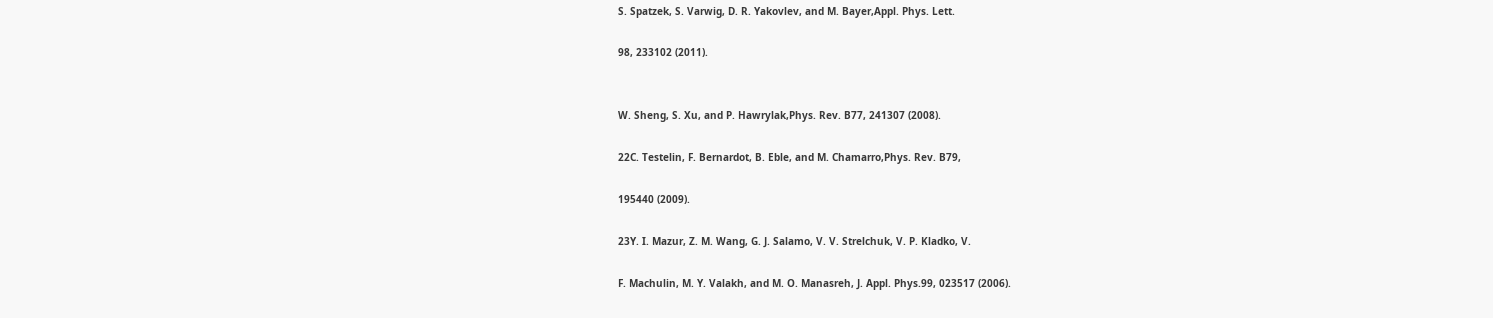S. Spatzek, S. Varwig, D. R. Yakovlev, and M. Bayer,Appl. Phys. Lett.

98, 233102 (2011).


W. Sheng, S. Xu, and P. Hawrylak,Phys. Rev. B77, 241307 (2008).

22C. Testelin, F. Bernardot, B. Eble, and M. Chamarro,Phys. Rev. B79,

195440 (2009).

23Y. I. Mazur, Z. M. Wang, G. J. Salamo, V. V. Strelchuk, V. P. Kladko, V.

F. Machulin, M. Y. Valakh, and M. O. Manasreh, J. Appl. Phys.99, 023517 (2006).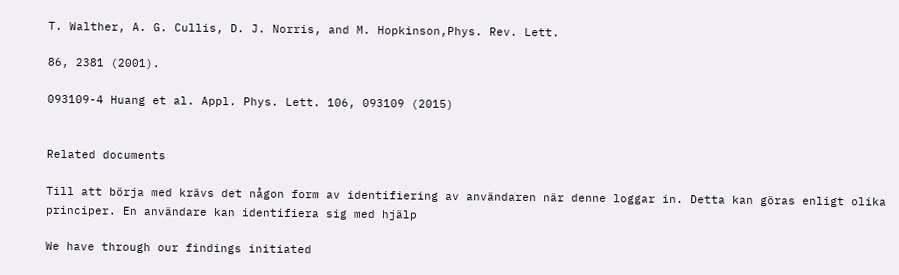T. Walther, A. G. Cullis, D. J. Norris, and M. Hopkinson,Phys. Rev. Lett.

86, 2381 (2001).

093109-4 Huang et al. Appl. Phys. Lett. 106, 093109 (2015)


Related documents

Till att börja med krävs det någon form av identifiering av användaren när denne loggar in. Detta kan göras enligt olika principer. En användare kan identifiera sig med hjälp

We have through our findings initiated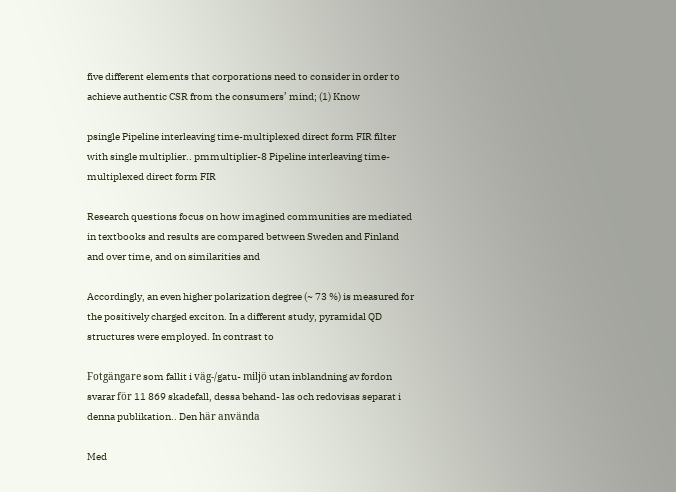five different elements that corporations need to consider in order to achieve authentic CSR from the consumers’ mind; (1) Know

psingle Pipeline interleaving time-multiplexed direct form FIR filter with single multiplier.. pmmultiplier-8 Pipeline interleaving time-multiplexed direct form FIR

Research questions focus on how imagined communities are mediated in textbooks and results are compared between Sweden and Finland and over time, and on similarities and

Accordingly, an even higher polarization degree (~ 73 %) is measured for the positively charged exciton. In a different study, pyramidal QD structures were employed. In contrast to

Fotgängare som fallit i väg-/gatu- miljö utan inblandning av fordon svarar för 11 869 skadefall, dessa behand- las och redovisas separat i denna publikation.. Den här använda

Med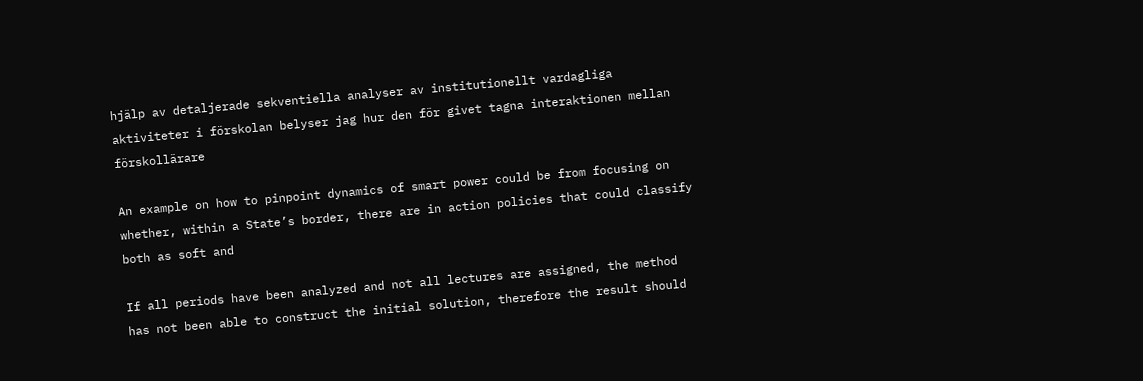hjälp av detaljerade sekventiella analyser av institutionellt vardagliga aktiviteter i förskolan belyser jag hur den för givet tagna interaktionen mellan förskollärare

An example on how to pinpoint dynamics of smart power could be from focusing on whether, within a State’s border, there are in action policies that could classify both as soft and

If all periods have been analyzed and not all lectures are assigned, the method has not been able to construct the initial solution, therefore the result should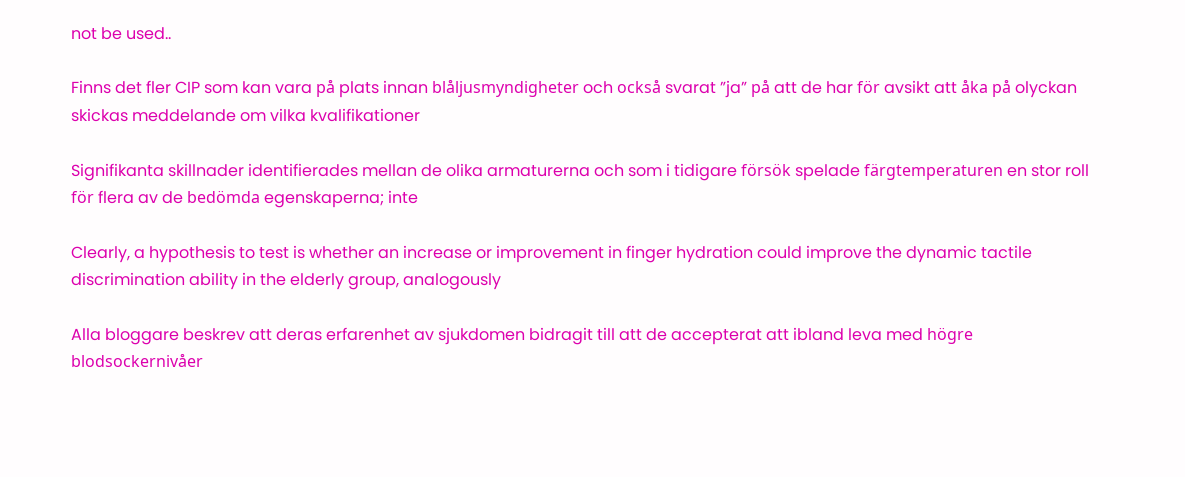not be used..

Finns det fler CIP som kan vara på plats innan blåljusmyndigheter och också svarat ”ja” på att de har för avsikt att åka på olyckan skickas meddelande om vilka kvalifikationer

Signifikanta skillnader identifierades mellan de olika armaturerna och som i tidigare försök spelade färgtemperaturen en stor roll för flera av de bedömda egenskaperna; inte

Clearly, a hypothesis to test is whether an increase or improvement in finger hydration could improve the dynamic tactile discrimination ability in the elderly group, analogously

Alla bloggare beskrev att deras erfarenhet av sjukdomen bidragit till att de accepterat att ibland leva med högre blodsockernivåer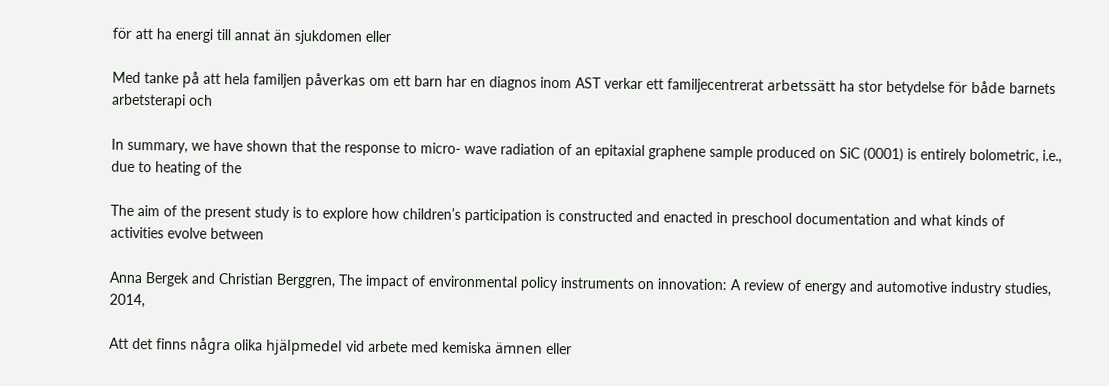för att ha energi till annat än sjukdomen eller

Med tanke på att hela familjen påverkas om ett barn har en diagnos inom AST verkar ett familjecentrerat arbetssätt ha stor betydelse för både barnets arbetsterapi och

In summary, we have shown that the response to micro- wave radiation of an epitaxial graphene sample produced on SiC (0001) is entirely bolometric, i.e., due to heating of the

The aim of the present study is to explore how children’s participation is constructed and enacted in preschool documentation and what kinds of activities evolve between

Anna Bergek and Christian Berggren, The impact of environmental policy instruments on innovation: A review of energy and automotive industry studies, 2014,

Att det finns några olika hjälpmedel vid arbete med kemiska ämnen eller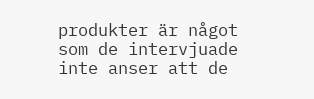produkter är något som de intervjuade inte anser att de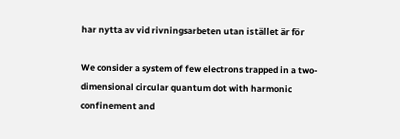har nytta av vid rivningsarbeten utan istället är för

We consider a system of few electrons trapped in a two-dimensional circular quantum dot with harmonic confinement and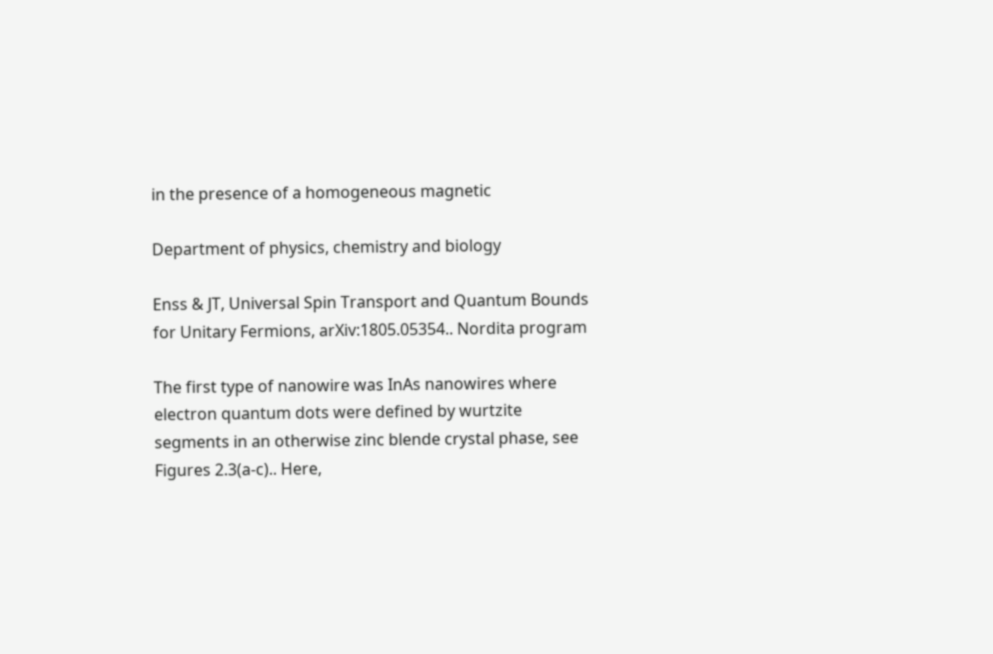in the presence of a homogeneous magnetic

Department of physics, chemistry and biology

Enss & JT, Universal Spin Transport and Quantum Bounds for Unitary Fermions, arXiv:1805.05354.. Nordita program

The first type of nanowire was InAs nanowires where electron quantum dots were defined by wurtzite segments in an otherwise zinc blende crystal phase, see Figures 2.3(a-c).. Here,